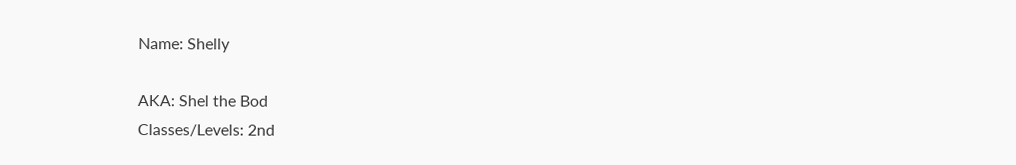Name: Shelly

AKA: Shel the Bod
Classes/Levels: 2nd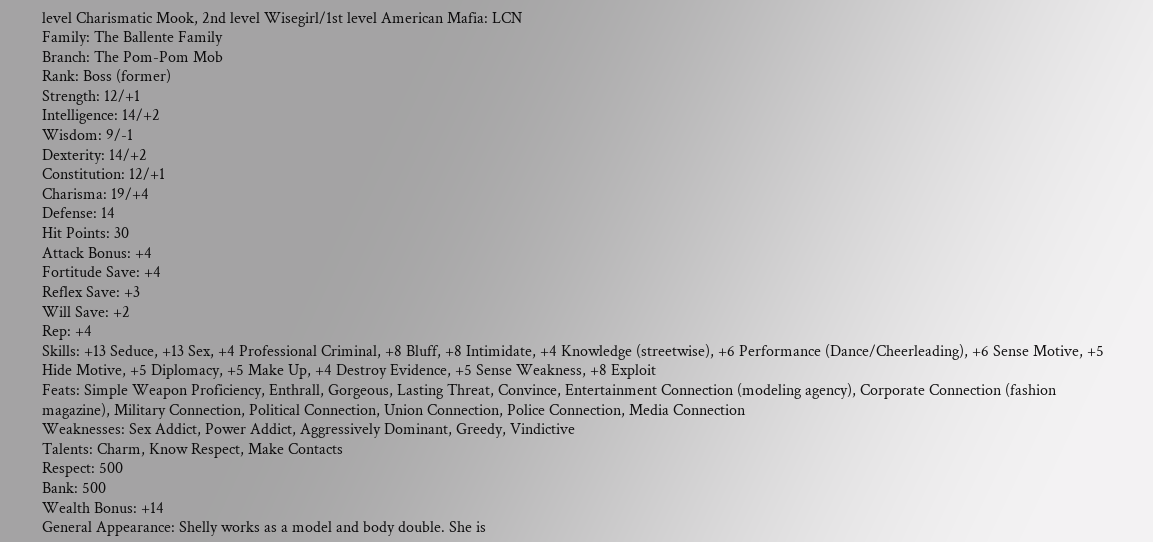level Charismatic Mook, 2nd level Wisegirl/1st level American Mafia: LCN
Family: The Ballente Family
Branch: The Pom-Pom Mob
Rank: Boss (former)
Strength: 12/+1
Intelligence: 14/+2
Wisdom: 9/-1
Dexterity: 14/+2
Constitution: 12/+1
Charisma: 19/+4
Defense: 14
Hit Points: 30
Attack Bonus: +4
Fortitude Save: +4
Reflex Save: +3
Will Save: +2
Rep: +4
Skills: +13 Seduce, +13 Sex, +4 Professional Criminal, +8 Bluff, +8 Intimidate, +4 Knowledge (streetwise), +6 Performance (Dance/Cheerleading), +6 Sense Motive, +5 Hide Motive, +5 Diplomacy, +5 Make Up, +4 Destroy Evidence, +5 Sense Weakness, +8 Exploit
Feats: Simple Weapon Proficiency, Enthrall, Gorgeous, Lasting Threat, Convince, Entertainment Connection (modeling agency), Corporate Connection (fashion magazine), Military Connection, Political Connection, Union Connection, Police Connection, Media Connection
Weaknesses: Sex Addict, Power Addict, Aggressively Dominant, Greedy, Vindictive
Talents: Charm, Know Respect, Make Contacts
Respect: 500
Bank: 500
Wealth Bonus: +14
General Appearance: Shelly works as a model and body double. She is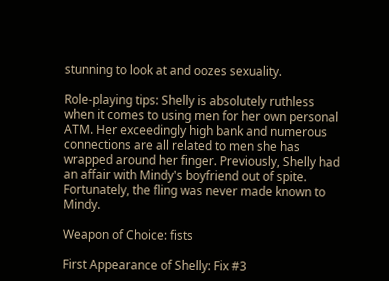stunning to look at and oozes sexuality.

Role-playing tips: Shelly is absolutely ruthless when it comes to using men for her own personal ATM. Her exceedingly high bank and numerous connections are all related to men she has wrapped around her finger. Previously, Shelly had an affair with Mindy's boyfriend out of spite. Fortunately, the fling was never made known to Mindy.

Weapon of Choice: fists

First Appearance of Shelly: Fix #3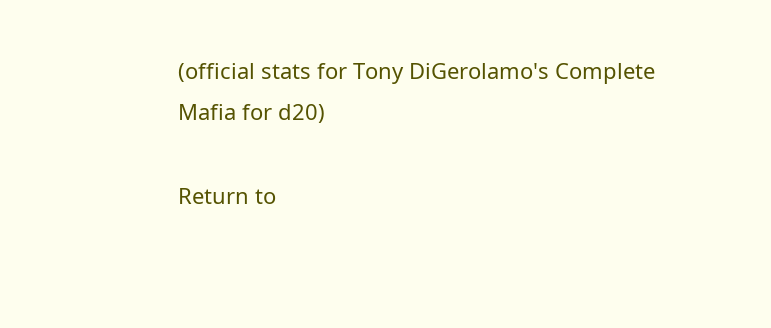(official stats for Tony DiGerolamo's Complete Mafia for d20)

Return to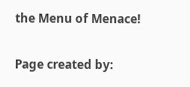the Menu of Menace!

Page created by: